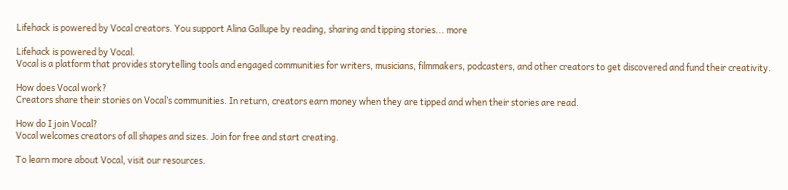Lifehack is powered by Vocal creators. You support Alina Gallupe by reading, sharing and tipping stories... more

Lifehack is powered by Vocal.
Vocal is a platform that provides storytelling tools and engaged communities for writers, musicians, filmmakers, podcasters, and other creators to get discovered and fund their creativity.

How does Vocal work?
Creators share their stories on Vocal’s communities. In return, creators earn money when they are tipped and when their stories are read.

How do I join Vocal?
Vocal welcomes creators of all shapes and sizes. Join for free and start creating.

To learn more about Vocal, visit our resources.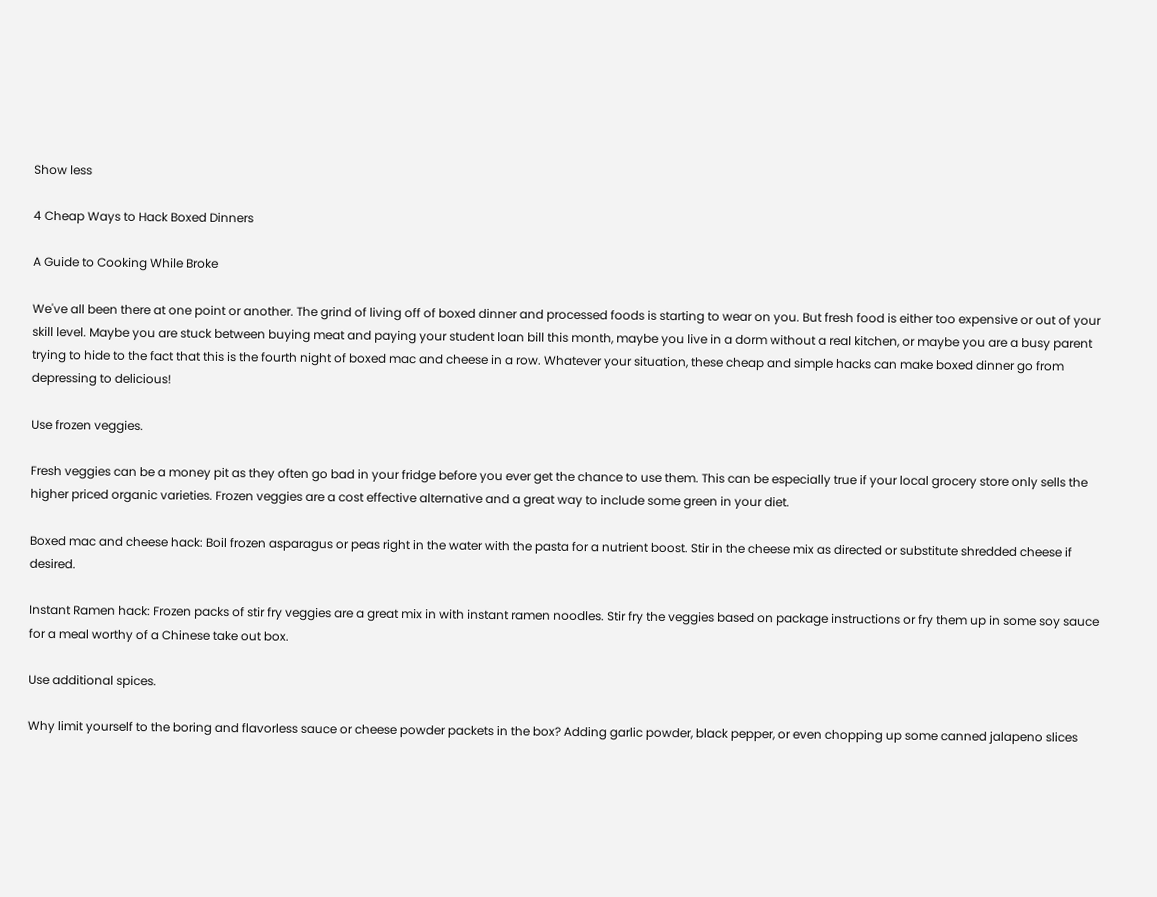Show less

4 Cheap Ways to Hack Boxed Dinners

A Guide to Cooking While Broke

We've all been there at one point or another. The grind of living off of boxed dinner and processed foods is starting to wear on you. But fresh food is either too expensive or out of your skill level. Maybe you are stuck between buying meat and paying your student loan bill this month, maybe you live in a dorm without a real kitchen, or maybe you are a busy parent trying to hide to the fact that this is the fourth night of boxed mac and cheese in a row. Whatever your situation, these cheap and simple hacks can make boxed dinner go from depressing to delicious!

Use frozen veggies.

Fresh veggies can be a money pit as they often go bad in your fridge before you ever get the chance to use them. This can be especially true if your local grocery store only sells the higher priced organic varieties. Frozen veggies are a cost effective alternative and a great way to include some green in your diet.

Boxed mac and cheese hack: Boil frozen asparagus or peas right in the water with the pasta for a nutrient boost. Stir in the cheese mix as directed or substitute shredded cheese if desired.

Instant Ramen hack: Frozen packs of stir fry veggies are a great mix in with instant ramen noodles. Stir fry the veggies based on package instructions or fry them up in some soy sauce for a meal worthy of a Chinese take out box.

Use additional spices.

Why limit yourself to the boring and flavorless sauce or cheese powder packets in the box? Adding garlic powder, black pepper, or even chopping up some canned jalapeno slices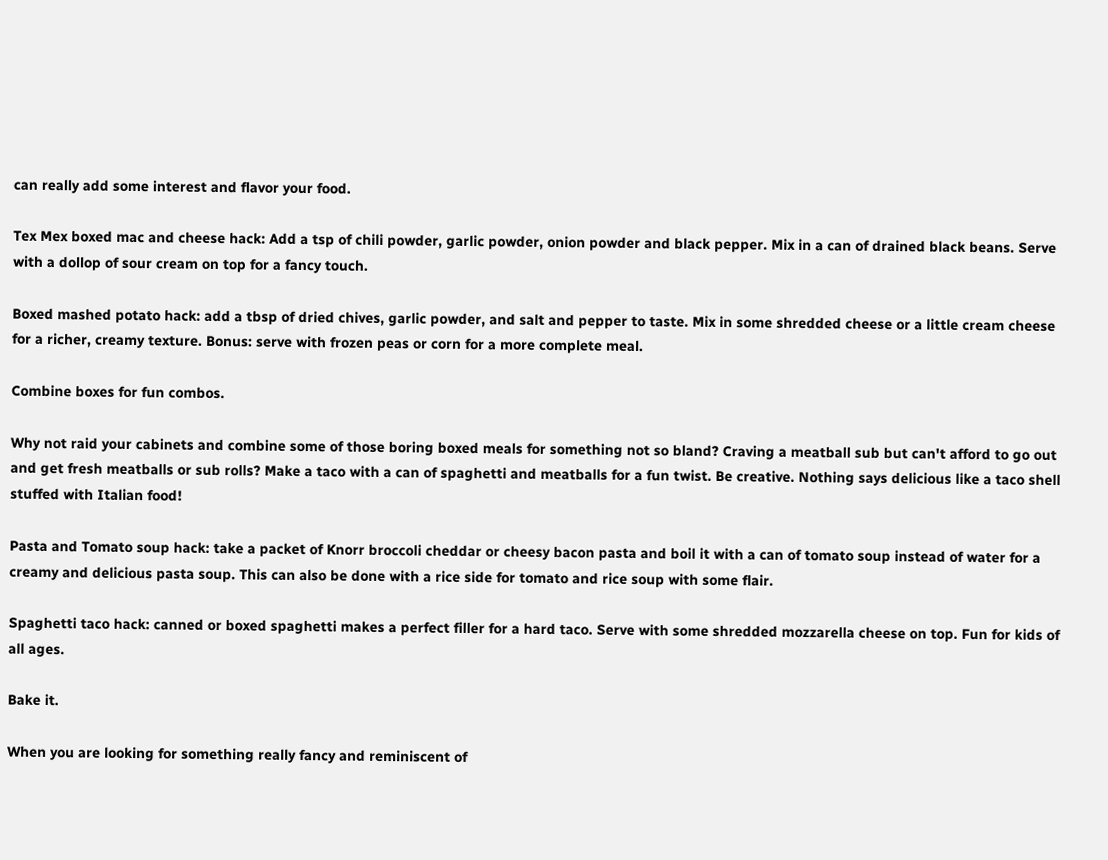can really add some interest and flavor your food.

Tex Mex boxed mac and cheese hack: Add a tsp of chili powder, garlic powder, onion powder and black pepper. Mix in a can of drained black beans. Serve with a dollop of sour cream on top for a fancy touch.

Boxed mashed potato hack: add a tbsp of dried chives, garlic powder, and salt and pepper to taste. Mix in some shredded cheese or a little cream cheese for a richer, creamy texture. Bonus: serve with frozen peas or corn for a more complete meal.

Combine boxes for fun combos.

Why not raid your cabinets and combine some of those boring boxed meals for something not so bland? Craving a meatball sub but can't afford to go out and get fresh meatballs or sub rolls? Make a taco with a can of spaghetti and meatballs for a fun twist. Be creative. Nothing says delicious like a taco shell stuffed with Italian food!

Pasta and Tomato soup hack: take a packet of Knorr broccoli cheddar or cheesy bacon pasta and boil it with a can of tomato soup instead of water for a creamy and delicious pasta soup. This can also be done with a rice side for tomato and rice soup with some flair.

Spaghetti taco hack: canned or boxed spaghetti makes a perfect filler for a hard taco. Serve with some shredded mozzarella cheese on top. Fun for kids of all ages.

Bake it.

When you are looking for something really fancy and reminiscent of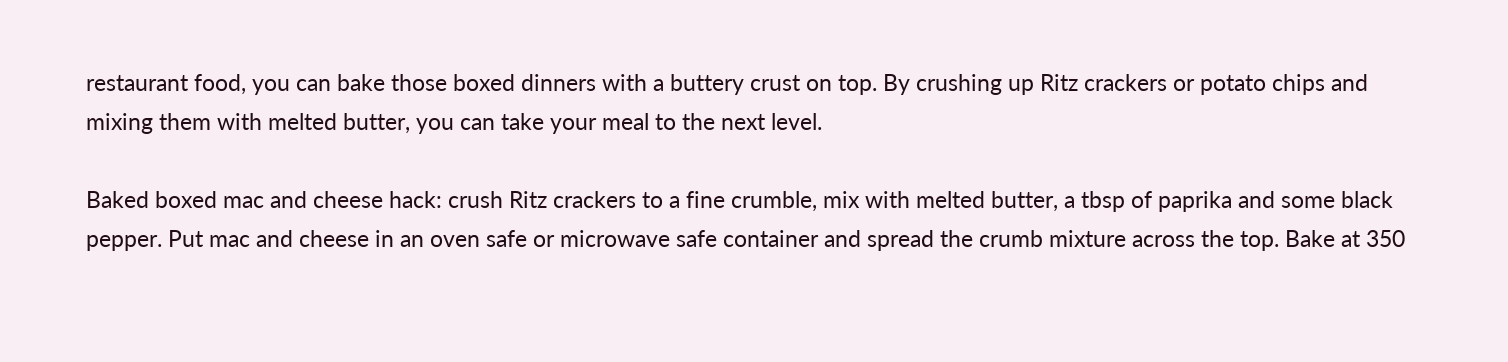restaurant food, you can bake those boxed dinners with a buttery crust on top. By crushing up Ritz crackers or potato chips and mixing them with melted butter, you can take your meal to the next level.

Baked boxed mac and cheese hack: crush Ritz crackers to a fine crumble, mix with melted butter, a tbsp of paprika and some black pepper. Put mac and cheese in an oven safe or microwave safe container and spread the crumb mixture across the top. Bake at 350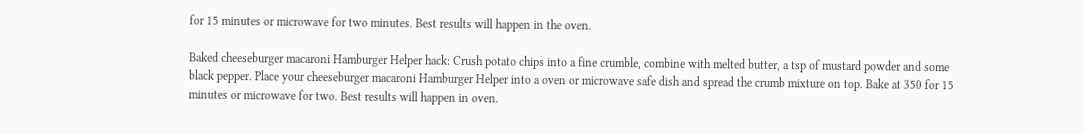for 15 minutes or microwave for two minutes. Best results will happen in the oven.

Baked cheeseburger macaroni Hamburger Helper hack: Crush potato chips into a fine crumble, combine with melted butter, a tsp of mustard powder and some black pepper. Place your cheeseburger macaroni Hamburger Helper into a oven or microwave safe dish and spread the crumb mixture on top. Bake at 350 for 15 minutes or microwave for two. Best results will happen in oven.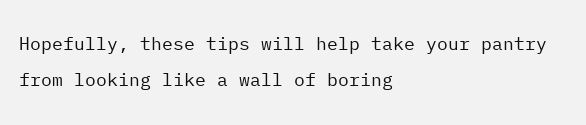Hopefully, these tips will help take your pantry from looking like a wall of boring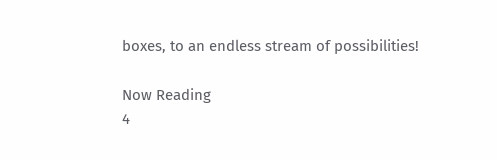boxes, to an endless stream of possibilities!

Now Reading
4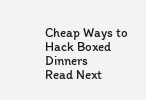Cheap Ways to Hack Boxed Dinners
Read Next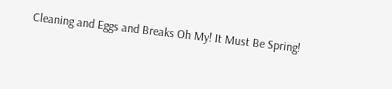Cleaning and Eggs and Breaks Oh My! It Must Be Spring!